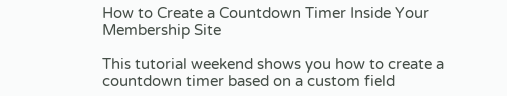How to Create a Countdown Timer Inside Your Membership Site

This tutorial weekend shows you how to create a countdown timer based on a custom field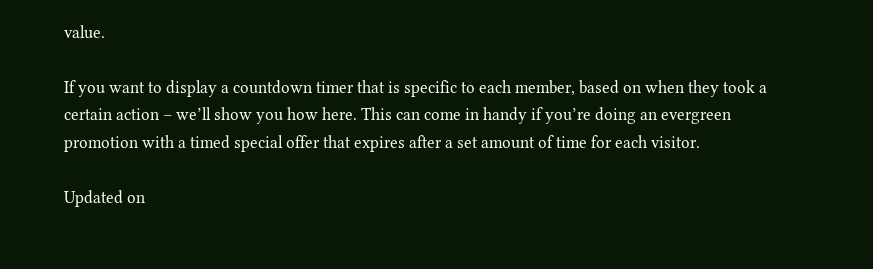value.

If you want to display a countdown timer that is specific to each member, based on when they took a certain action – we’ll show you how here. This can come in handy if you’re doing an evergreen promotion with a timed special offer that expires after a set amount of time for each visitor.

Updated on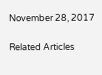November 28, 2017

Related Articles